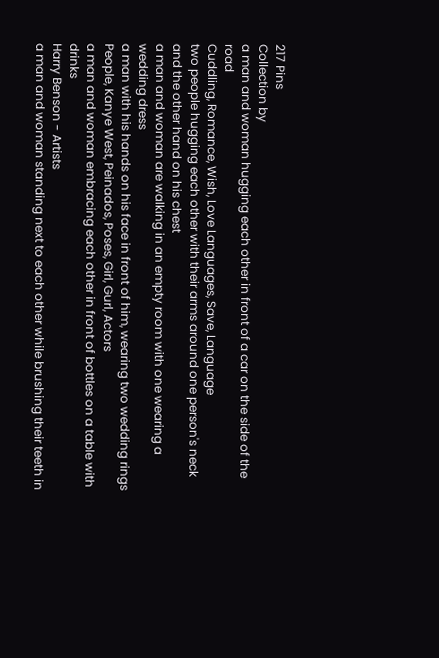217 Pins
Collection by
a man and woman hugging each other in front of a car on the side of the road
Cuddling, Romance, Wish, Love Languages, Save, Language
two people hugging each other with their arms around one person's neck and the other hand on his chest
a man and woman are walking in an empty room with one wearing a wedding dress
a man with his hands on his face in front of him, wearing two wedding rings
People, Kanye West, Peinados, Poses, Girl, Gurl, Actors
a man and woman embracing each other in front of bottles on a table with drinks
Harry Benson - Artists
a man and woman standing next to each other while brushing their teeth in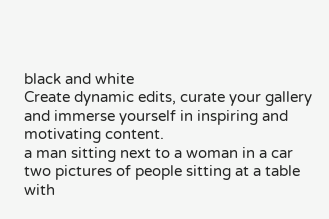black and white
Create dynamic edits, curate your gallery and immerse yourself in inspiring and motivating content.
a man sitting next to a woman in a car
two pictures of people sitting at a table with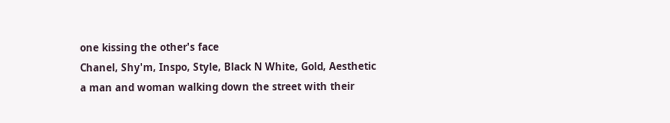one kissing the other's face
Chanel, Shy'm, Inspo, Style, Black N White, Gold, Aesthetic
a man and woman walking down the street with their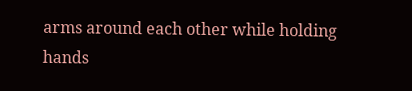arms around each other while holding hands